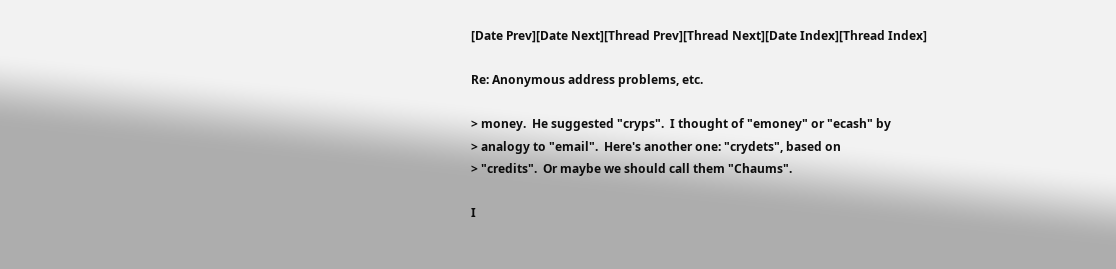[Date Prev][Date Next][Thread Prev][Thread Next][Date Index][Thread Index]

Re: Anonymous address problems, etc.

> money.  He suggested "cryps".  I thought of "emoney" or "ecash" by
> analogy to "email".  Here's another one: "crydets", based on
> "credits".  Or maybe we should call them "Chaums".

I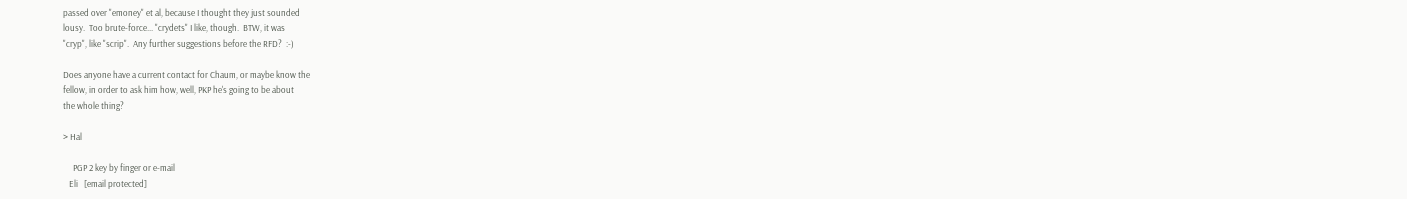passed over "emoney" et al, because I thought they just sounded
lousy.  Too brute-force... "crydets" I like, though.  BTW, it was
"cryp", like "scrip".  Any further suggestions before the RFD?  :-)

Does anyone have a current contact for Chaum, or maybe know the
fellow, in order to ask him how, well, PKP he's going to be about
the whole thing?

> Hal

     PGP 2 key by finger or e-mail
   Eli   [email protected]